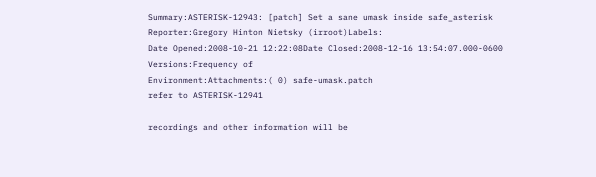Summary:ASTERISK-12943: [patch] Set a sane umask inside safe_asterisk
Reporter:Gregory Hinton Nietsky (irroot)Labels:
Date Opened:2008-10-21 12:22:08Date Closed:2008-12-16 13:54:07.000-0600
Versions:Frequency of
Environment:Attachments:( 0) safe-umask.patch
refer to ASTERISK-12941

recordings and other information will be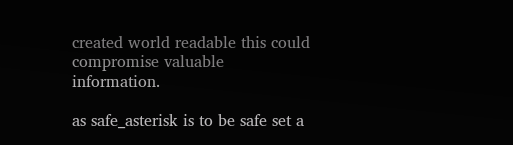created world readable this could compromise valuable information.

as safe_asterisk is to be safe set a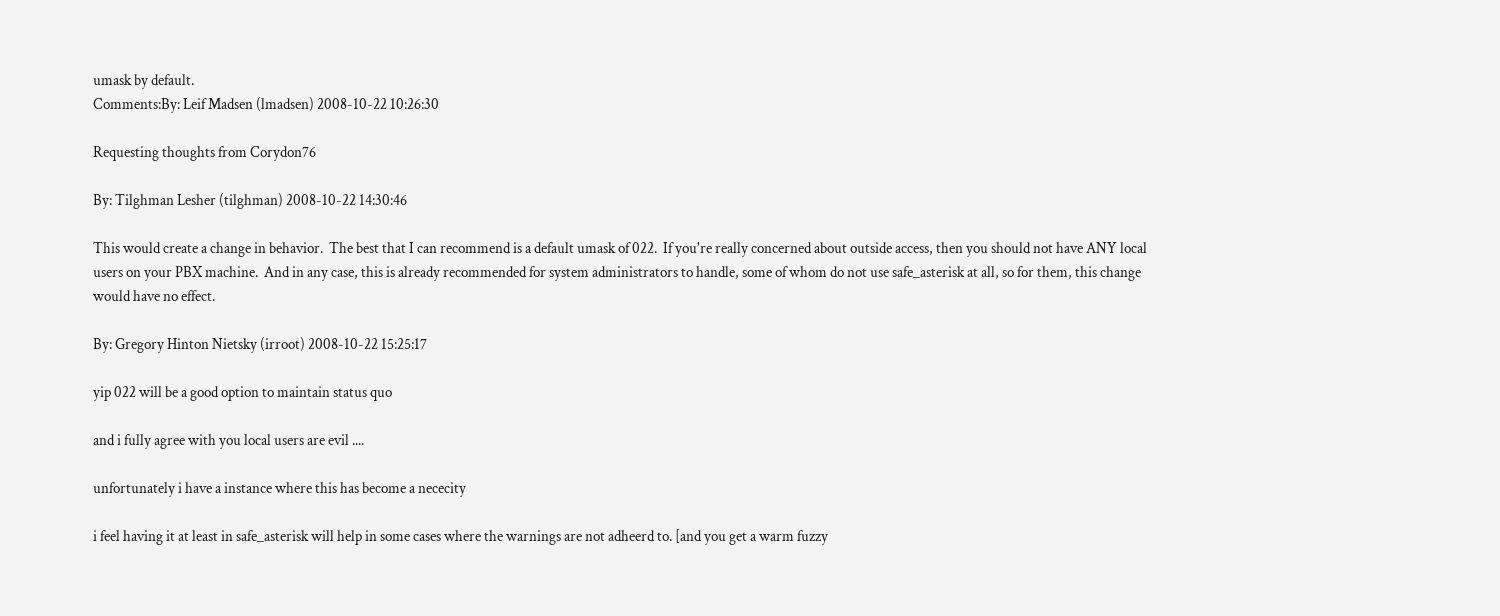umask by default.
Comments:By: Leif Madsen (lmadsen) 2008-10-22 10:26:30

Requesting thoughts from Corydon76

By: Tilghman Lesher (tilghman) 2008-10-22 14:30:46

This would create a change in behavior.  The best that I can recommend is a default umask of 022.  If you're really concerned about outside access, then you should not have ANY local users on your PBX machine.  And in any case, this is already recommended for system administrators to handle, some of whom do not use safe_asterisk at all, so for them, this change would have no effect.

By: Gregory Hinton Nietsky (irroot) 2008-10-22 15:25:17

yip 022 will be a good option to maintain status quo

and i fully agree with you local users are evil ....

unfortunately i have a instance where this has become a nececity

i feel having it at least in safe_asterisk will help in some cases where the warnings are not adheerd to. [and you get a warm fuzzy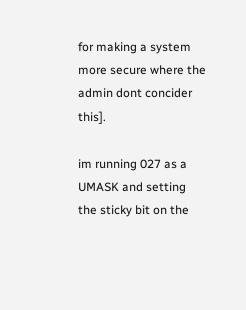for making a system more secure where the admin dont concider this].

im running 027 as a UMASK and setting the sticky bit on the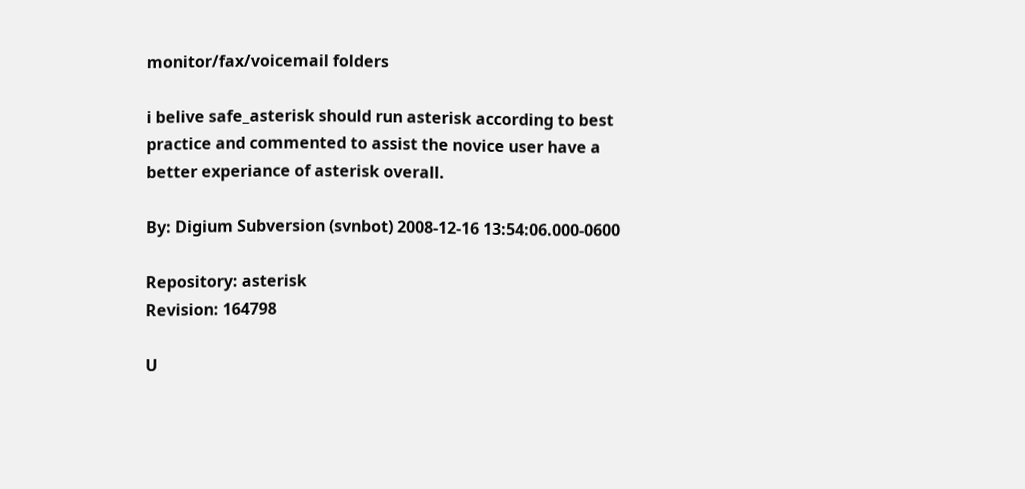monitor/fax/voicemail folders

i belive safe_asterisk should run asterisk according to best practice and commented to assist the novice user have a better experiance of asterisk overall.

By: Digium Subversion (svnbot) 2008-12-16 13:54:06.000-0600

Repository: asterisk
Revision: 164798

U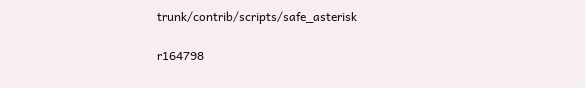trunk/contrib/scripts/safe_asterisk

r164798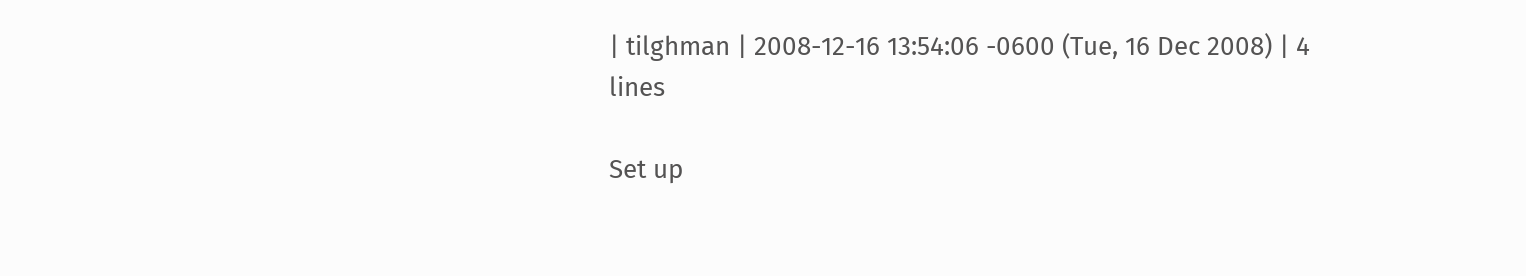| tilghman | 2008-12-16 13:54:06 -0600 (Tue, 16 Dec 2008) | 4 lines

Set up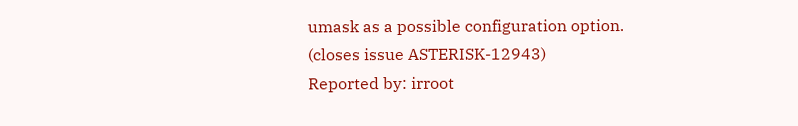umask as a possible configuration option.
(closes issue ASTERISK-12943)
Reported by: irroot